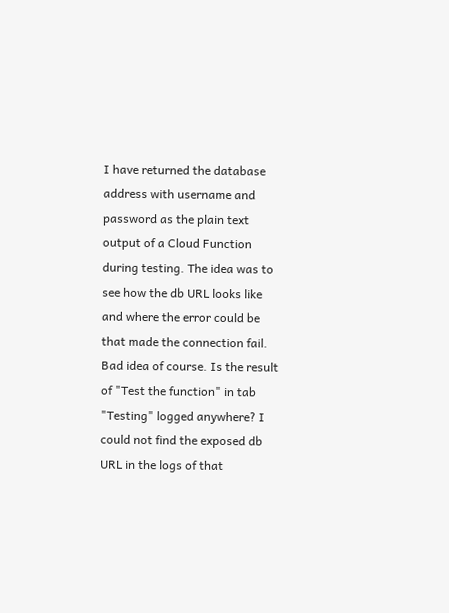I have returned the database address with username and password as the plain text output of a Cloud Function during testing. The idea was to see how the db URL looks like and where the error could be that made the connection fail. Bad idea of course. Is the result of "Test the function" in tab "Testing" logged anywhere? I could not find the exposed db URL in the logs of that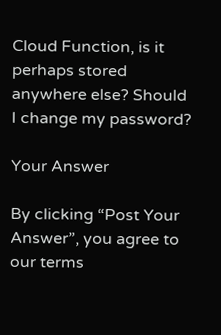Cloud Function, is it perhaps stored anywhere else? Should I change my password?

Your Answer

By clicking “Post Your Answer”, you agree to our terms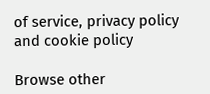of service, privacy policy and cookie policy

Browse other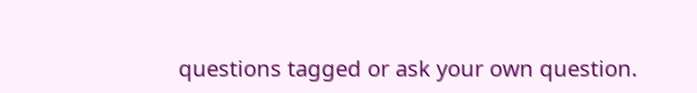questions tagged or ask your own question.